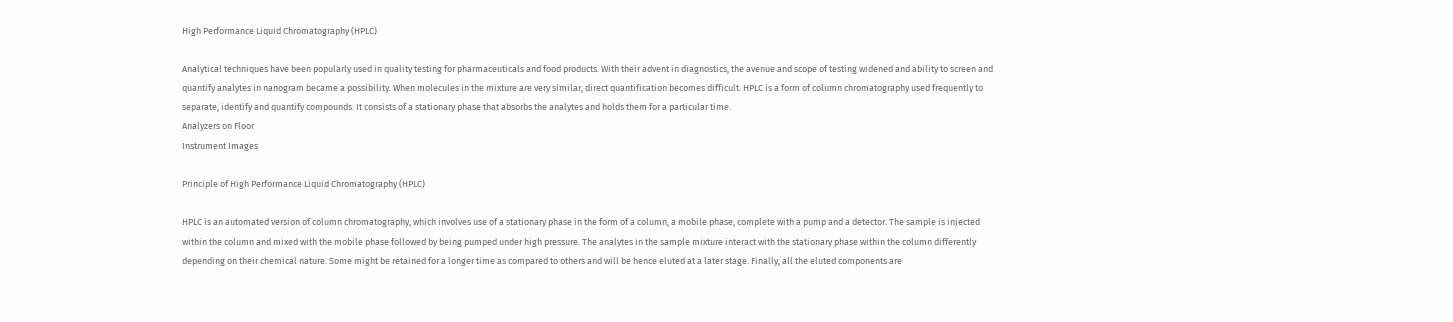High Performance Liquid Chromatography (HPLC)

Analytical techniques have been popularly used in quality testing for pharmaceuticals and food products. With their advent in diagnostics, the avenue and scope of testing widened and ability to screen and quantify analytes in nanogram became a possibility. When molecules in the mixture are very similar, direct quantification becomes difficult. HPLC is a form of column chromatography used frequently to separate, identify and quantify compounds. It consists of a stationary phase that absorbs the analytes and holds them for a particular time.
Analyzers on Floor
Instrument Images

Principle of High Performance Liquid Chromatography (HPLC)

HPLC is an automated version of column chromatography, which involves use of a stationary phase in the form of a column, a mobile phase, complete with a pump and a detector. The sample is injected within the column and mixed with the mobile phase followed by being pumped under high pressure. The analytes in the sample mixture interact with the stationary phase within the column differently depending on their chemical nature. Some might be retained for a longer time as compared to others and will be hence eluted at a later stage. Finally, all the eluted components are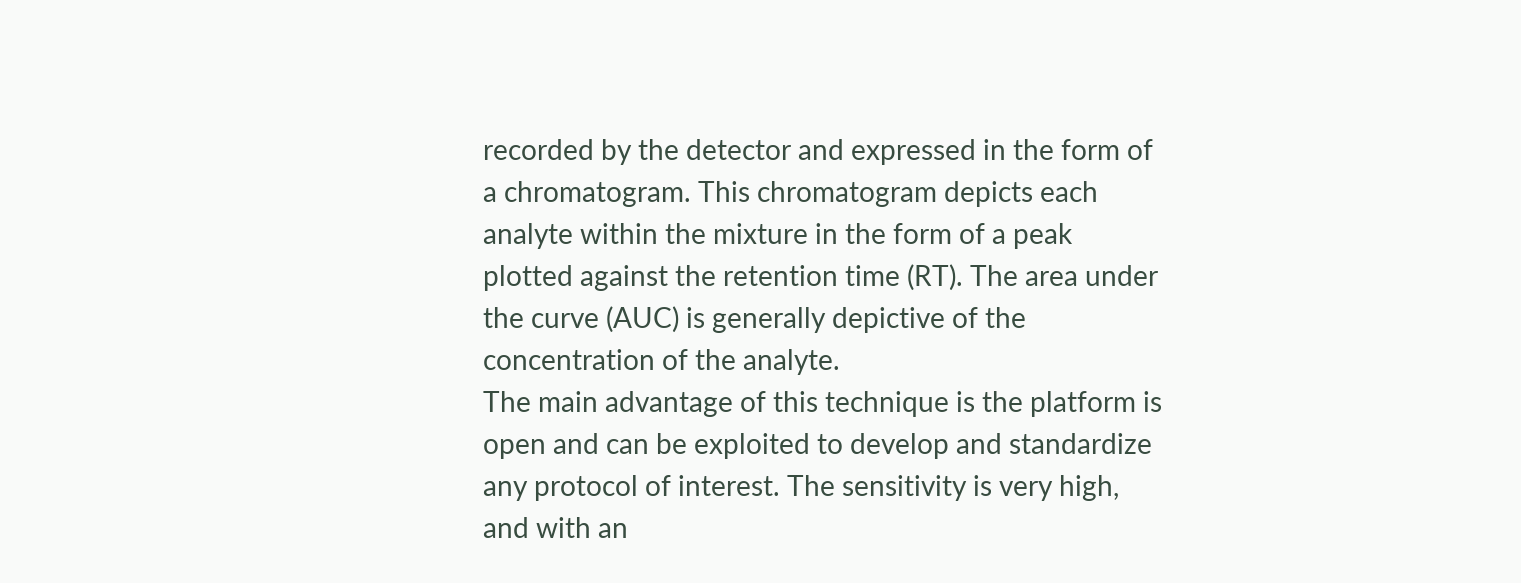recorded by the detector and expressed in the form of a chromatogram. This chromatogram depicts each analyte within the mixture in the form of a peak plotted against the retention time (RT). The area under the curve (AUC) is generally depictive of the concentration of the analyte.
The main advantage of this technique is the platform is open and can be exploited to develop and standardize any protocol of interest. The sensitivity is very high, and with an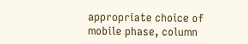appropriate choice of mobile phase, column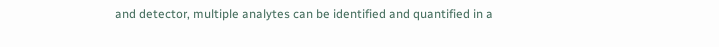and detector, multiple analytes can be identified and quantified in a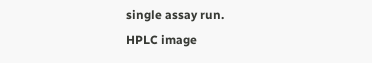single assay run.
HPLC image